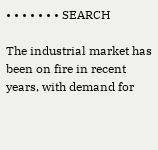• • • • • • • SEARCH

The industrial market has been on fire in recent years, with demand for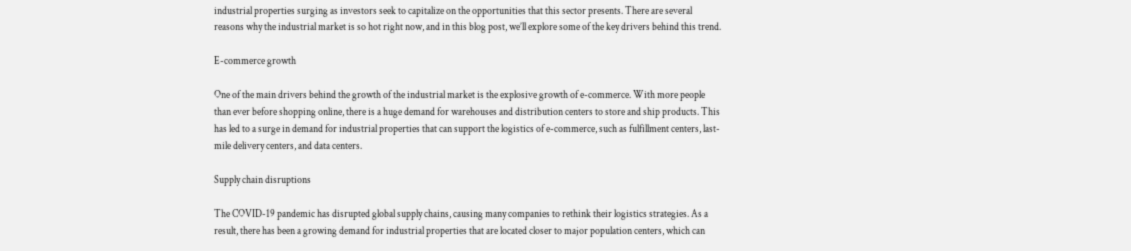industrial properties surging as investors seek to capitalize on the opportunities that this sector presents. There are several reasons why the industrial market is so hot right now, and in this blog post, we’ll explore some of the key drivers behind this trend.

E-commerce growth

One of the main drivers behind the growth of the industrial market is the explosive growth of e-commerce. With more people than ever before shopping online, there is a huge demand for warehouses and distribution centers to store and ship products. This has led to a surge in demand for industrial properties that can support the logistics of e-commerce, such as fulfillment centers, last-mile delivery centers, and data centers.

Supply chain disruptions

The COVID-19 pandemic has disrupted global supply chains, causing many companies to rethink their logistics strategies. As a result, there has been a growing demand for industrial properties that are located closer to major population centers, which can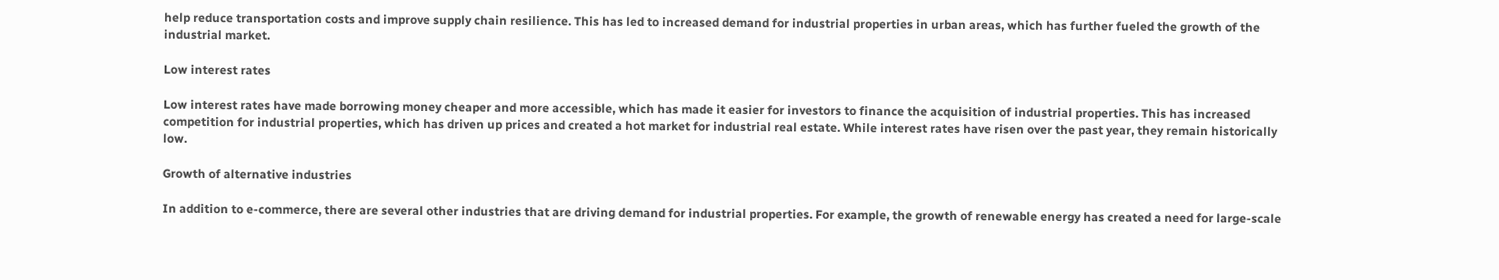help reduce transportation costs and improve supply chain resilience. This has led to increased demand for industrial properties in urban areas, which has further fueled the growth of the industrial market.

Low interest rates

Low interest rates have made borrowing money cheaper and more accessible, which has made it easier for investors to finance the acquisition of industrial properties. This has increased competition for industrial properties, which has driven up prices and created a hot market for industrial real estate. While interest rates have risen over the past year, they remain historically low.

Growth of alternative industries

In addition to e-commerce, there are several other industries that are driving demand for industrial properties. For example, the growth of renewable energy has created a need for large-scale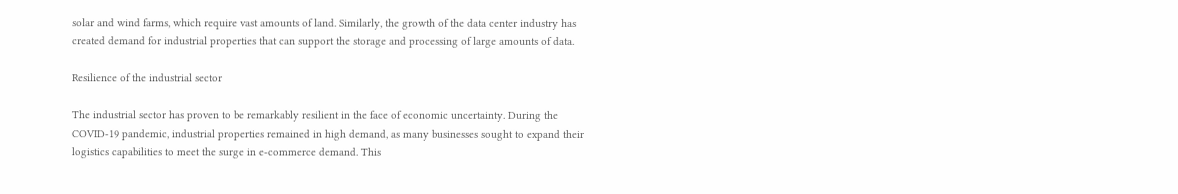solar and wind farms, which require vast amounts of land. Similarly, the growth of the data center industry has created demand for industrial properties that can support the storage and processing of large amounts of data.

Resilience of the industrial sector

The industrial sector has proven to be remarkably resilient in the face of economic uncertainty. During the COVID-19 pandemic, industrial properties remained in high demand, as many businesses sought to expand their logistics capabilities to meet the surge in e-commerce demand. This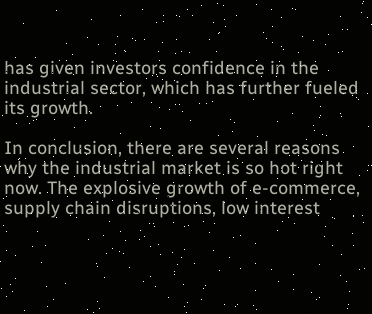has given investors confidence in the industrial sector, which has further fueled its growth.

In conclusion, there are several reasons why the industrial market is so hot right now. The explosive growth of e-commerce, supply chain disruptions, low interest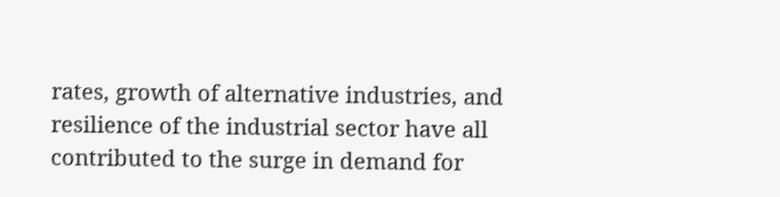rates, growth of alternative industries, and resilience of the industrial sector have all contributed to the surge in demand for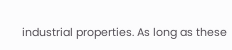industrial properties. As long as these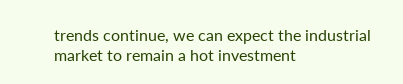trends continue, we can expect the industrial market to remain a hot investment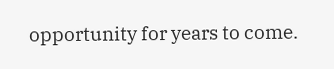opportunity for years to come.